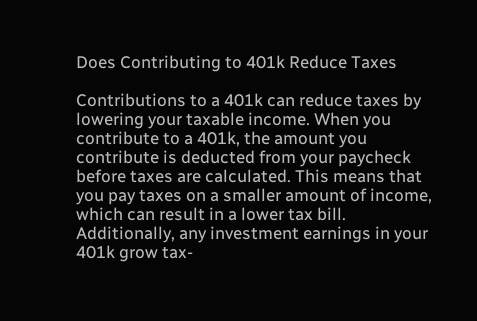Does Contributing to 401k Reduce Taxes

Contributions to a 401k can reduce taxes by lowering your taxable income. When you contribute to a 401k, the amount you contribute is deducted from your paycheck before taxes are calculated. This means that you pay taxes on a smaller amount of income, which can result in a lower tax bill. Additionally, any investment earnings in your 401k grow tax-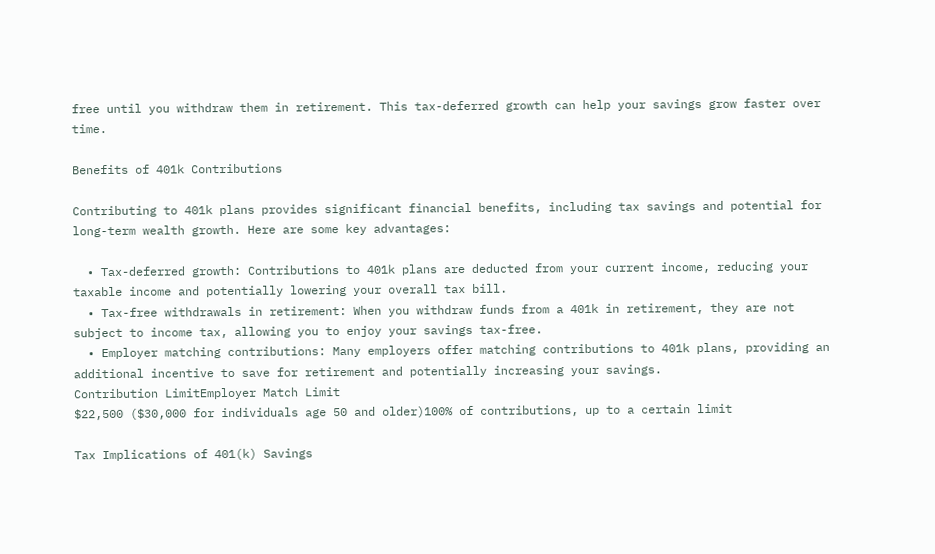free until you withdraw them in retirement. This tax-deferred growth can help your savings grow faster over time.

Benefits of 401k Contributions

Contributing to 401k plans provides significant financial benefits, including tax savings and potential for long-term wealth growth. Here are some key advantages:

  • Tax-deferred growth: Contributions to 401k plans are deducted from your current income, reducing your taxable income and potentially lowering your overall tax bill.
  • Tax-free withdrawals in retirement: When you withdraw funds from a 401k in retirement, they are not subject to income tax, allowing you to enjoy your savings tax-free.
  • Employer matching contributions: Many employers offer matching contributions to 401k plans, providing an additional incentive to save for retirement and potentially increasing your savings.
Contribution LimitEmployer Match Limit
$22,500 ($30,000 for individuals age 50 and older)100% of contributions, up to a certain limit

Tax Implications of 401(k) Savings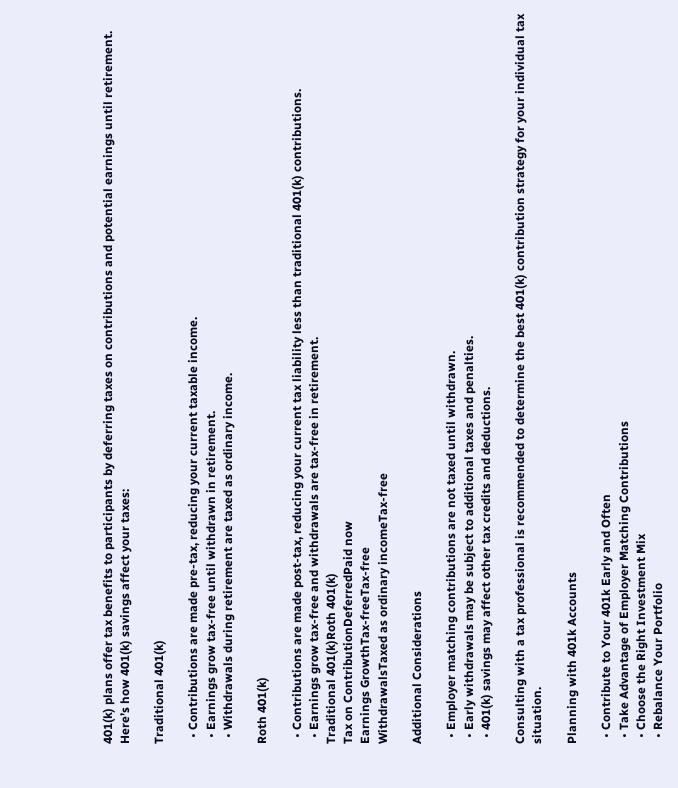401(k) plans offer tax benefits to participants by deferring taxes on contributions and potential earnings until retirement. Here’s how 401(k) savings affect your taxes:

Traditional 401(k)

  • Contributions are made pre-tax, reducing your current taxable income.
  • Earnings grow tax-free until withdrawn in retirement.
  • Withdrawals during retirement are taxed as ordinary income.

Roth 401(k)

  • Contributions are made post-tax, reducing your current tax liability less than traditional 401(k) contributions.
  • Earnings grow tax-free and withdrawals are tax-free in retirement.
Traditional 401(k)Roth 401(k)
Tax on ContributionDeferredPaid now
Earnings GrowthTax-freeTax-free
WithdrawalsTaxed as ordinary incomeTax-free

Additional Considerations

  • Employer matching contributions are not taxed until withdrawn.
  • Early withdrawals may be subject to additional taxes and penalties.
  • 401(k) savings may affect other tax credits and deductions.

Consulting with a tax professional is recommended to determine the best 401(k) contribution strategy for your individual tax situation.

Planning with 401k Accounts

  • Contribute to Your 401k Early and Often
  • Take Advantage of Employer Matching Contributions
  • Choose the Right Investment Mix
  • Rebalance Your Portfolio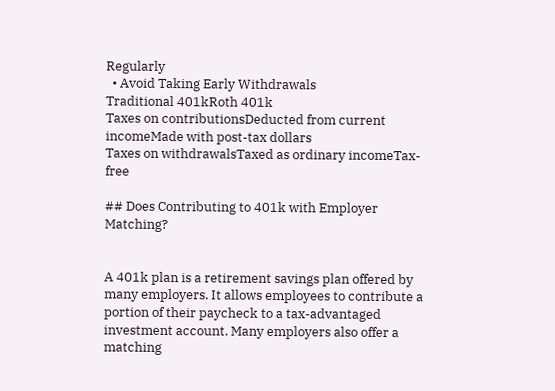Regularly
  • Avoid Taking Early Withdrawals
Traditional 401kRoth 401k
Taxes on contributionsDeducted from current incomeMade with post-tax dollars
Taxes on withdrawalsTaxed as ordinary incomeTax-free

## Does Contributing to 401k with Employer Matching?


A 401k plan is a retirement savings plan offered by many employers. It allows employees to contribute a portion of their paycheck to a tax-advantaged investment account. Many employers also offer a matching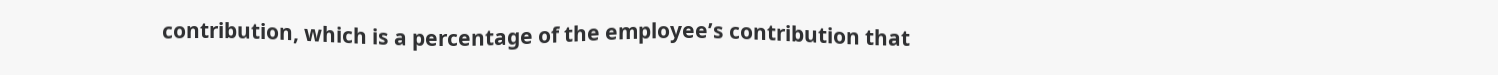contribution, which is a percentage of the employee’s contribution that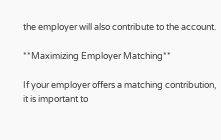the employer will also contribute to the account.

**Maximizing Employer Matching**

If your employer offers a matching contribution, it is important to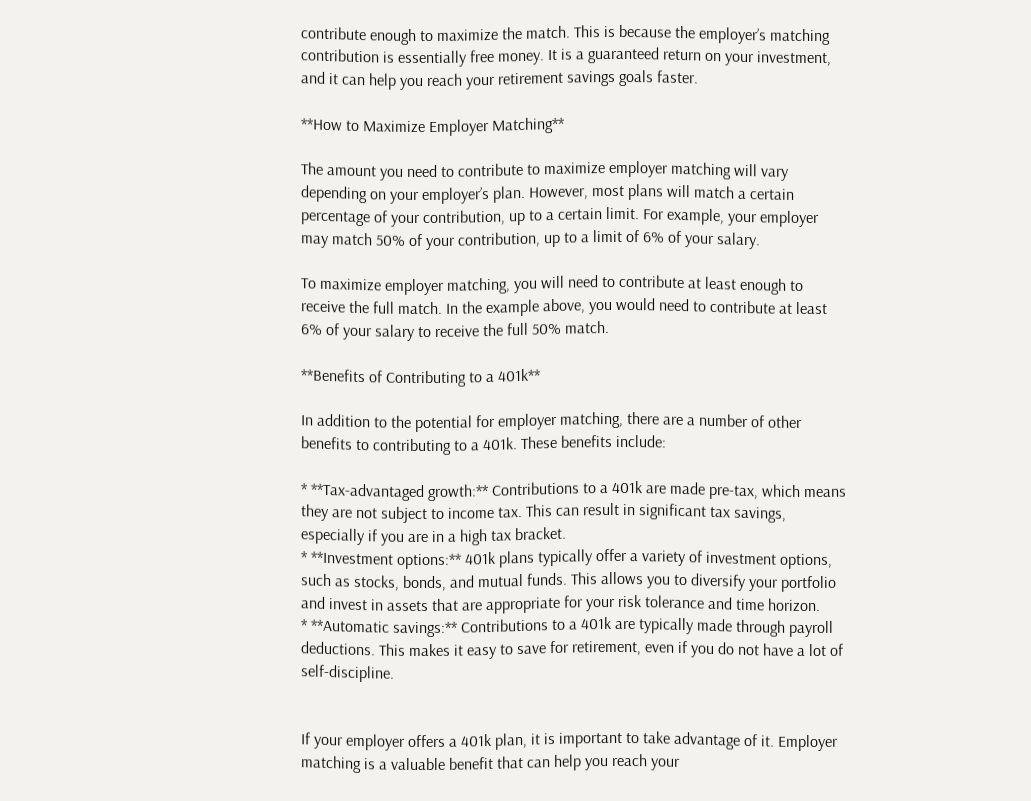contribute enough to maximize the match. This is because the employer’s matching contribution is essentially free money. It is a guaranteed return on your investment, and it can help you reach your retirement savings goals faster.

**How to Maximize Employer Matching**

The amount you need to contribute to maximize employer matching will vary depending on your employer’s plan. However, most plans will match a certain percentage of your contribution, up to a certain limit. For example, your employer may match 50% of your contribution, up to a limit of 6% of your salary.

To maximize employer matching, you will need to contribute at least enough to receive the full match. In the example above, you would need to contribute at least 6% of your salary to receive the full 50% match.

**Benefits of Contributing to a 401k**

In addition to the potential for employer matching, there are a number of other benefits to contributing to a 401k. These benefits include:

* **Tax-advantaged growth:** Contributions to a 401k are made pre-tax, which means they are not subject to income tax. This can result in significant tax savings, especially if you are in a high tax bracket.
* **Investment options:** 401k plans typically offer a variety of investment options, such as stocks, bonds, and mutual funds. This allows you to diversify your portfolio and invest in assets that are appropriate for your risk tolerance and time horizon.
* **Automatic savings:** Contributions to a 401k are typically made through payroll deductions. This makes it easy to save for retirement, even if you do not have a lot of self-discipline.


If your employer offers a 401k plan, it is important to take advantage of it. Employer matching is a valuable benefit that can help you reach your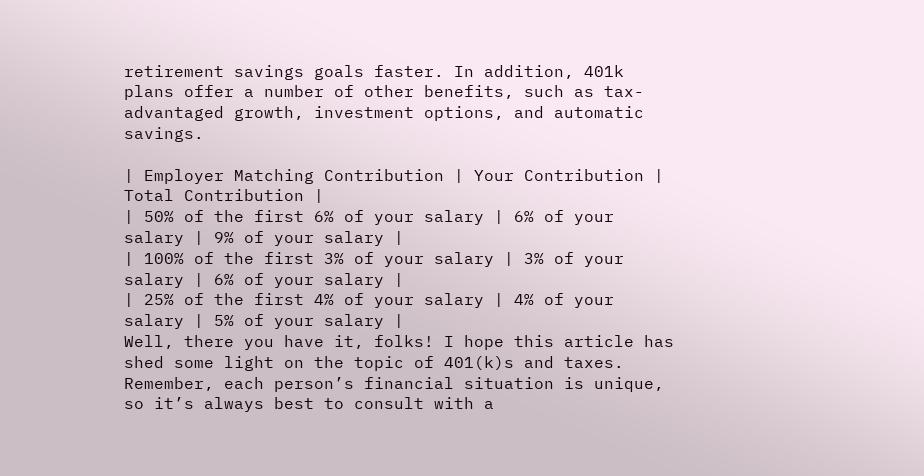retirement savings goals faster. In addition, 401k plans offer a number of other benefits, such as tax-advantaged growth, investment options, and automatic savings.

| Employer Matching Contribution | Your Contribution | Total Contribution |
| 50% of the first 6% of your salary | 6% of your salary | 9% of your salary |
| 100% of the first 3% of your salary | 3% of your salary | 6% of your salary |
| 25% of the first 4% of your salary | 4% of your salary | 5% of your salary |
Well, there you have it, folks! I hope this article has shed some light on the topic of 401(k)s and taxes. Remember, each person’s financial situation is unique, so it’s always best to consult with a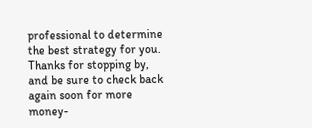professional to determine the best strategy for you. Thanks for stopping by, and be sure to check back again soon for more money-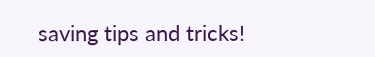saving tips and tricks!